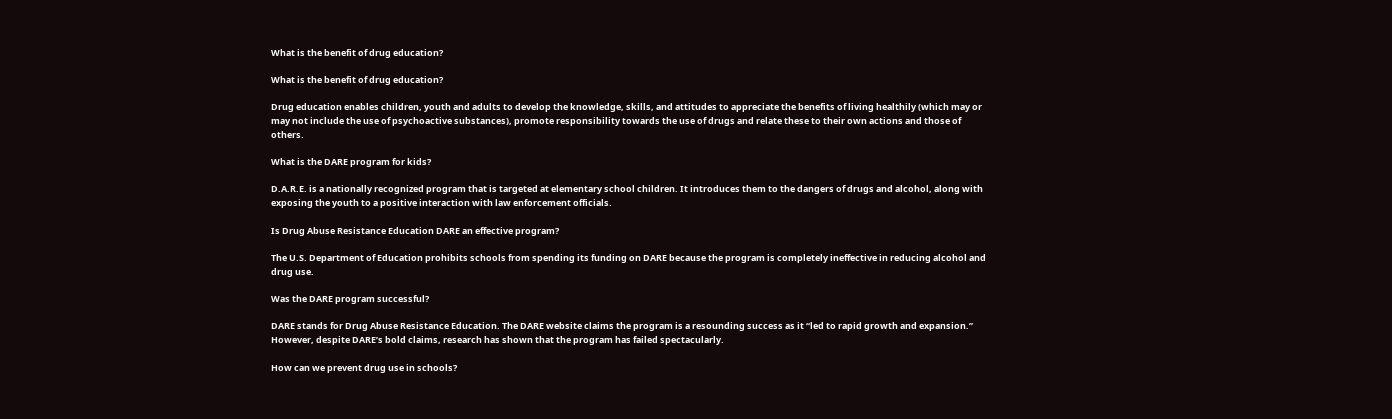What is the benefit of drug education?

What is the benefit of drug education?

Drug education enables children, youth and adults to develop the knowledge, skills, and attitudes to appreciate the benefits of living healthily (which may or may not include the use of psychoactive substances), promote responsibility towards the use of drugs and relate these to their own actions and those of others.

What is the DARE program for kids?

D.A.R.E. is a nationally recognized program that is targeted at elementary school children. It introduces them to the dangers of drugs and alcohol, along with exposing the youth to a positive interaction with law enforcement officials.

Is Drug Abuse Resistance Education DARE an effective program?

The U.S. Department of Education prohibits schools from spending its funding on DARE because the program is completely ineffective in reducing alcohol and drug use.

Was the DARE program successful?

DARE stands for Drug Abuse Resistance Education. The DARE website claims the program is a resounding success as it “led to rapid growth and expansion.” However, despite DARE’s bold claims, research has shown that the program has failed spectacularly.

How can we prevent drug use in schools?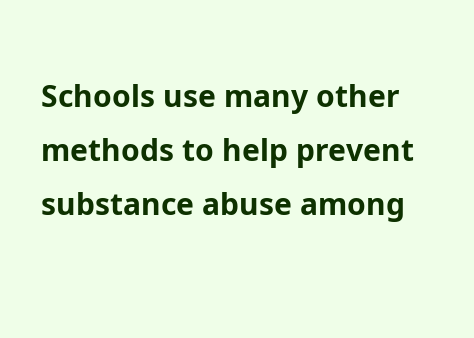Schools use many other methods to help prevent substance abuse among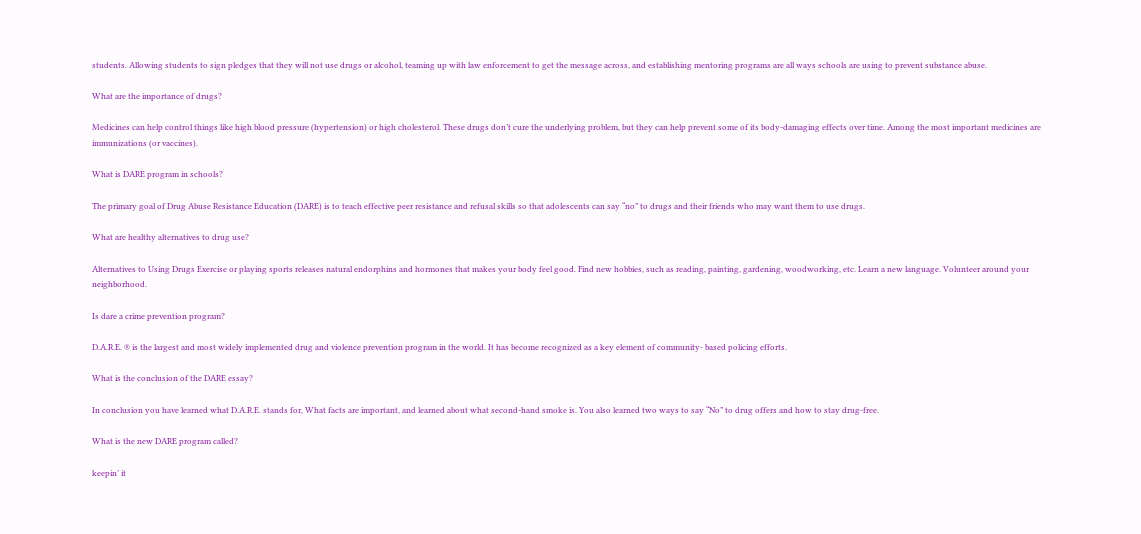students. Allowing students to sign pledges that they will not use drugs or alcohol, teaming up with law enforcement to get the message across, and establishing mentoring programs are all ways schools are using to prevent substance abuse.

What are the importance of drugs?

Medicines can help control things like high blood pressure (hypertension) or high cholesterol. These drugs don’t cure the underlying problem, but they can help prevent some of its body-damaging effects over time. Among the most important medicines are immunizations (or vaccines).

What is DARE program in schools?

The primary goal of Drug Abuse Resistance Education (DARE) is to teach effective peer resistance and refusal skills so that adolescents can say “no” to drugs and their friends who may want them to use drugs.

What are healthy alternatives to drug use?

Alternatives to Using Drugs Exercise or playing sports releases natural endorphins and hormones that makes your body feel good. Find new hobbies, such as reading, painting, gardening, woodworking, etc. Learn a new language. Volunteer around your neighborhood.

Is dare a crime prevention program?

D.A.R.E. ® is the largest and most widely implemented drug and violence prevention program in the world. It has become recognized as a key element of community- based policing efforts.

What is the conclusion of the DARE essay?

In conclusion you have learned what D.A.R.E. stands for, What facts are important, and learned about what second-hand smoke is. You also learned two ways to say “No” to drug offers and how to stay drug-free.

What is the new DARE program called?

keepin’ it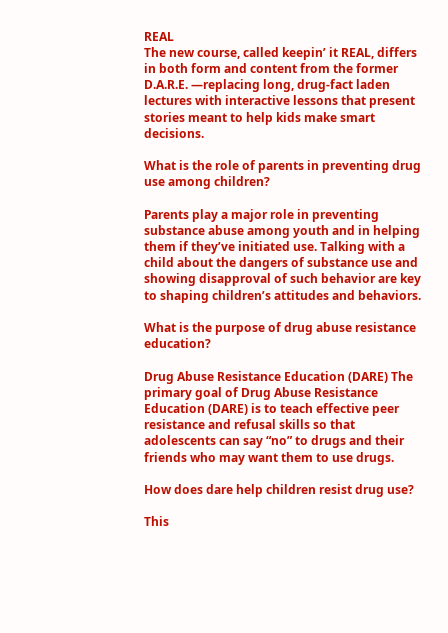REAL
The new course, called keepin’ it REAL, differs in both form and content from the former D.A.R.E. —replacing long, drug-fact laden lectures with interactive lessons that present stories meant to help kids make smart decisions.

What is the role of parents in preventing drug use among children?

Parents play a major role in preventing substance abuse among youth and in helping them if they’ve initiated use. Talking with a child about the dangers of substance use and showing disapproval of such behavior are key to shaping children’s attitudes and behaviors.

What is the purpose of drug abuse resistance education?

Drug Abuse Resistance Education (DARE) The primary goal of Drug Abuse Resistance Education (DARE) is to teach effective peer resistance and refusal skills so that adolescents can say “no” to drugs and their friends who may want them to use drugs.

How does dare help children resist drug use?

This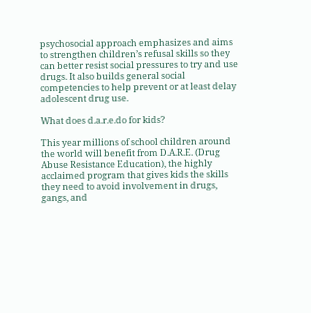psychosocial approach emphasizes and aims to strengthen children’s refusal skills so they can better resist social pressures to try and use drugs. It also builds general social competencies to help prevent or at least delay adolescent drug use.

What does d.a.r.e.do for kids?

This year millions of school children around the world will benefit from D.A.R.E. (Drug Abuse Resistance Education), the highly acclaimed program that gives kids the skills they need to avoid involvement in drugs, gangs, and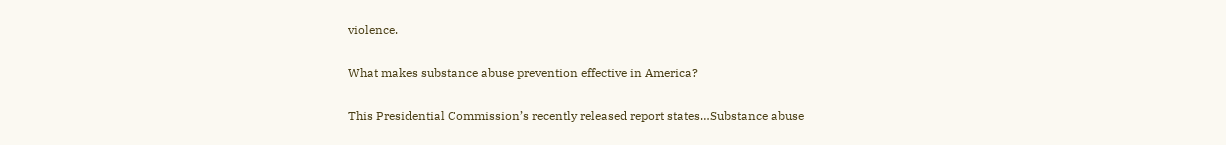violence.

What makes substance abuse prevention effective in America?

This Presidential Commission’s recently released report states…Substance abuse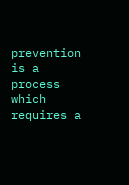prevention is a process which requires a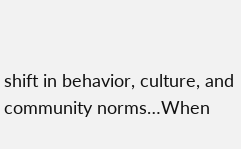shift in behavior, culture, and community norms…When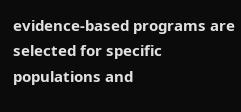evidence-based programs are selected for specific populations and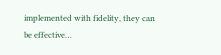implemented with fidelity, they can be effective…